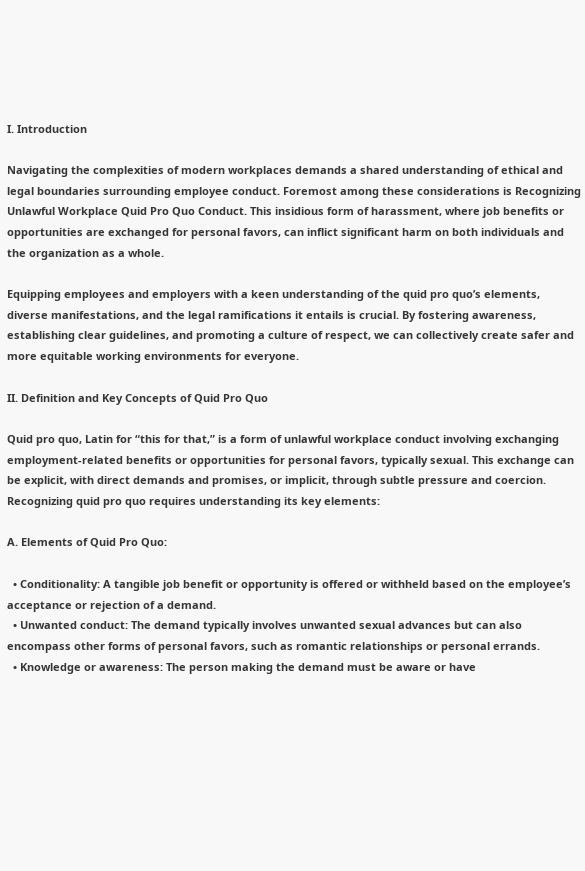I. Introduction

Navigating the complexities of modern workplaces demands a shared understanding of ethical and legal boundaries surrounding employee conduct. Foremost among these considerations is Recognizing Unlawful Workplace Quid Pro Quo Conduct. This insidious form of harassment, where job benefits or opportunities are exchanged for personal favors, can inflict significant harm on both individuals and the organization as a whole.

Equipping employees and employers with a keen understanding of the quid pro quo’s elements, diverse manifestations, and the legal ramifications it entails is crucial. By fostering awareness, establishing clear guidelines, and promoting a culture of respect, we can collectively create safer and more equitable working environments for everyone.

II. Definition and Key Concepts of Quid Pro Quo

Quid pro quo, Latin for “this for that,” is a form of unlawful workplace conduct involving exchanging employment-related benefits or opportunities for personal favors, typically sexual. This exchange can be explicit, with direct demands and promises, or implicit, through subtle pressure and coercion. Recognizing quid pro quo requires understanding its key elements:

A. Elements of Quid Pro Quo:

  • Conditionality: A tangible job benefit or opportunity is offered or withheld based on the employee’s acceptance or rejection of a demand.
  • Unwanted conduct: The demand typically involves unwanted sexual advances but can also encompass other forms of personal favors, such as romantic relationships or personal errands.
  • Knowledge or awareness: The person making the demand must be aware or have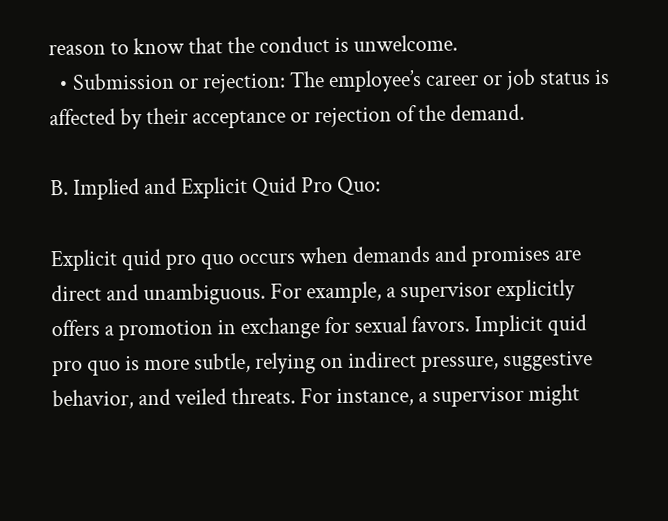reason to know that the conduct is unwelcome.
  • Submission or rejection: The employee’s career or job status is affected by their acceptance or rejection of the demand.

B. Implied and Explicit Quid Pro Quo:

Explicit quid pro quo occurs when demands and promises are direct and unambiguous. For example, a supervisor explicitly offers a promotion in exchange for sexual favors. Implicit quid pro quo is more subtle, relying on indirect pressure, suggestive behavior, and veiled threats. For instance, a supervisor might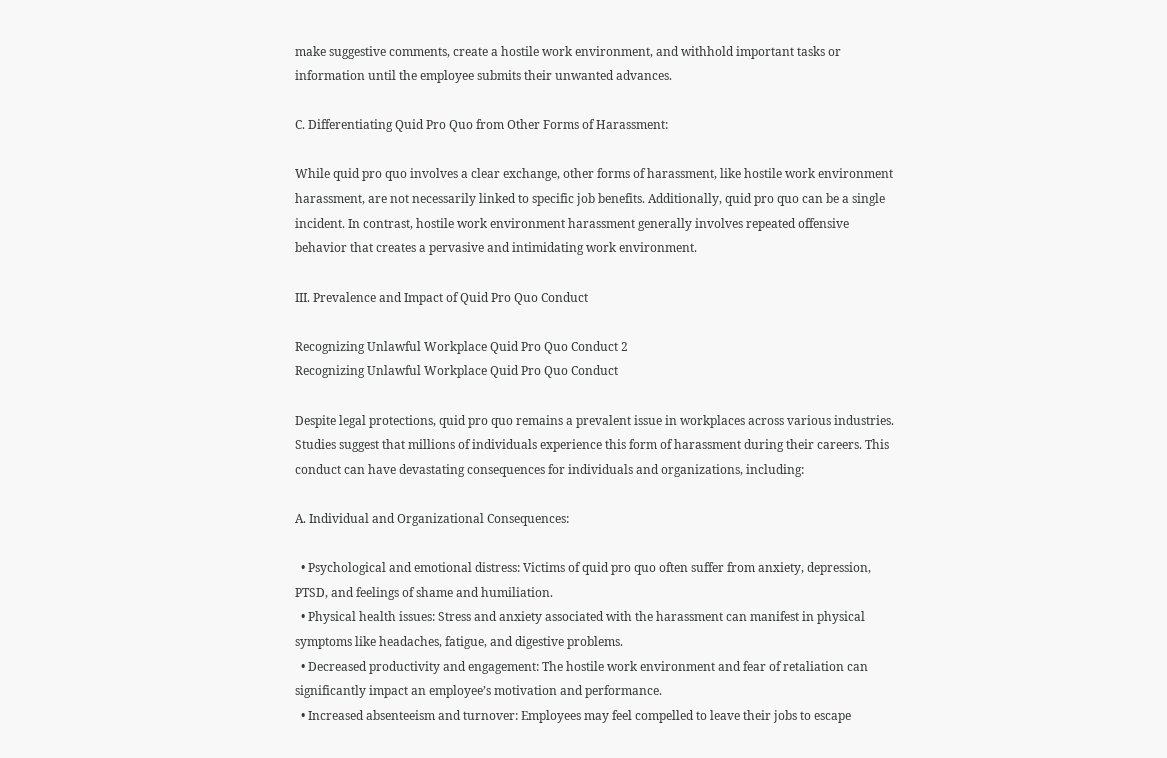make suggestive comments, create a hostile work environment, and withhold important tasks or information until the employee submits their unwanted advances.

C. Differentiating Quid Pro Quo from Other Forms of Harassment:

While quid pro quo involves a clear exchange, other forms of harassment, like hostile work environment harassment, are not necessarily linked to specific job benefits. Additionally, quid pro quo can be a single incident. In contrast, hostile work environment harassment generally involves repeated offensive behavior that creates a pervasive and intimidating work environment.

III. Prevalence and Impact of Quid Pro Quo Conduct

Recognizing Unlawful Workplace Quid Pro Quo Conduct 2
Recognizing Unlawful Workplace Quid Pro Quo Conduct

Despite legal protections, quid pro quo remains a prevalent issue in workplaces across various industries. Studies suggest that millions of individuals experience this form of harassment during their careers. This conduct can have devastating consequences for individuals and organizations, including:

A. Individual and Organizational Consequences:

  • Psychological and emotional distress: Victims of quid pro quo often suffer from anxiety, depression, PTSD, and feelings of shame and humiliation.
  • Physical health issues: Stress and anxiety associated with the harassment can manifest in physical symptoms like headaches, fatigue, and digestive problems.
  • Decreased productivity and engagement: The hostile work environment and fear of retaliation can significantly impact an employee’s motivation and performance.
  • Increased absenteeism and turnover: Employees may feel compelled to leave their jobs to escape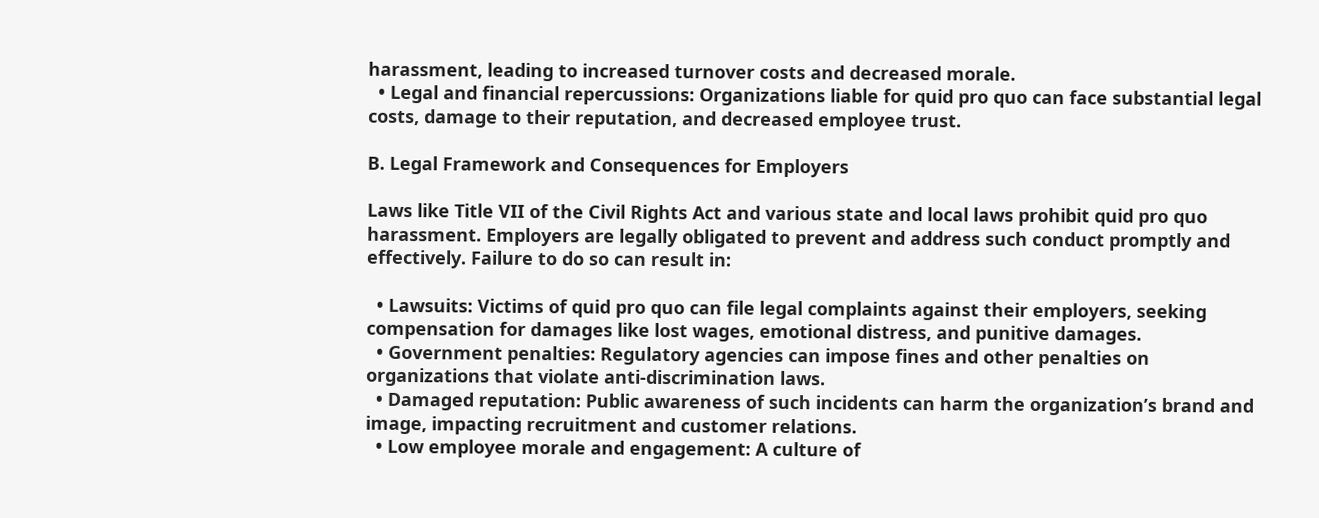harassment, leading to increased turnover costs and decreased morale.
  • Legal and financial repercussions: Organizations liable for quid pro quo can face substantial legal costs, damage to their reputation, and decreased employee trust.

B. Legal Framework and Consequences for Employers

Laws like Title VII of the Civil Rights Act and various state and local laws prohibit quid pro quo harassment. Employers are legally obligated to prevent and address such conduct promptly and effectively. Failure to do so can result in:

  • Lawsuits: Victims of quid pro quo can file legal complaints against their employers, seeking compensation for damages like lost wages, emotional distress, and punitive damages.
  • Government penalties: Regulatory agencies can impose fines and other penalties on organizations that violate anti-discrimination laws.
  • Damaged reputation: Public awareness of such incidents can harm the organization’s brand and image, impacting recruitment and customer relations.
  • Low employee morale and engagement: A culture of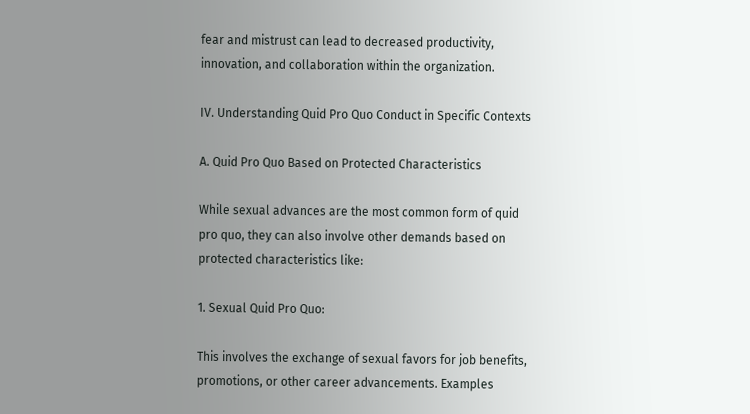fear and mistrust can lead to decreased productivity, innovation, and collaboration within the organization.

IV. Understanding Quid Pro Quo Conduct in Specific Contexts

A. Quid Pro Quo Based on Protected Characteristics

While sexual advances are the most common form of quid pro quo, they can also involve other demands based on protected characteristics like:

1. Sexual Quid Pro Quo:

This involves the exchange of sexual favors for job benefits, promotions, or other career advancements. Examples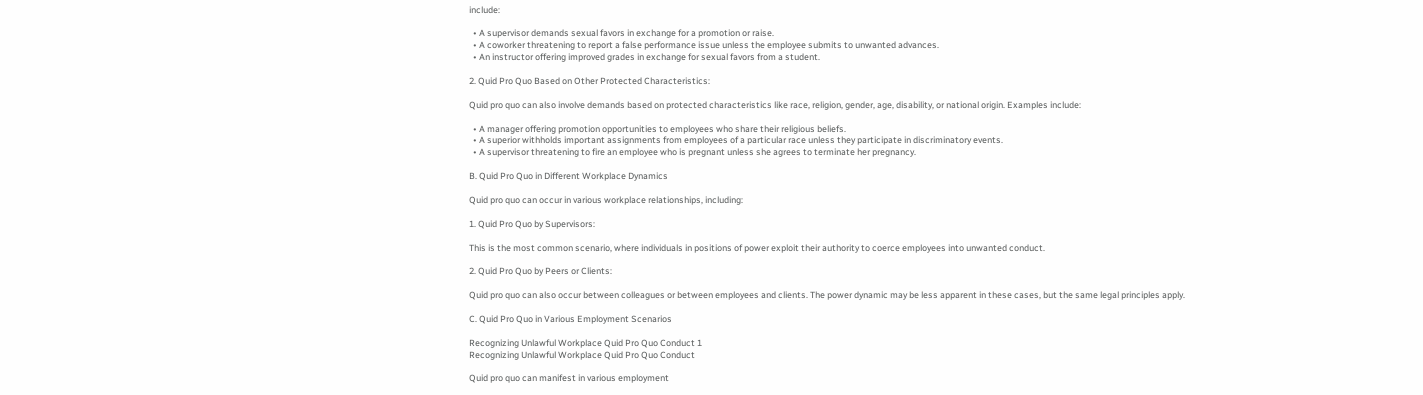include:

  • A supervisor demands sexual favors in exchange for a promotion or raise.
  • A coworker threatening to report a false performance issue unless the employee submits to unwanted advances.
  • An instructor offering improved grades in exchange for sexual favors from a student.

2. Quid Pro Quo Based on Other Protected Characteristics:

Quid pro quo can also involve demands based on protected characteristics like race, religion, gender, age, disability, or national origin. Examples include:

  • A manager offering promotion opportunities to employees who share their religious beliefs.
  • A superior withholds important assignments from employees of a particular race unless they participate in discriminatory events.
  • A supervisor threatening to fire an employee who is pregnant unless she agrees to terminate her pregnancy.

B. Quid Pro Quo in Different Workplace Dynamics

Quid pro quo can occur in various workplace relationships, including:

1. Quid Pro Quo by Supervisors:

This is the most common scenario, where individuals in positions of power exploit their authority to coerce employees into unwanted conduct.

2. Quid Pro Quo by Peers or Clients:

Quid pro quo can also occur between colleagues or between employees and clients. The power dynamic may be less apparent in these cases, but the same legal principles apply.

C. Quid Pro Quo in Various Employment Scenarios

Recognizing Unlawful Workplace Quid Pro Quo Conduct 1
Recognizing Unlawful Workplace Quid Pro Quo Conduct

Quid pro quo can manifest in various employment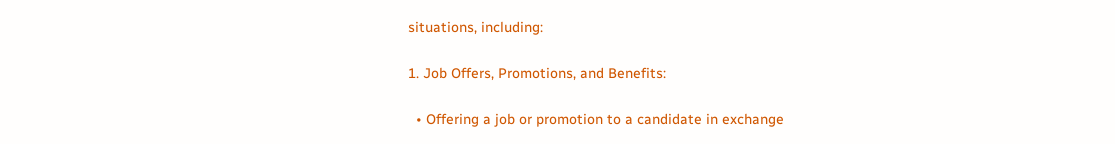situations, including:

1. Job Offers, Promotions, and Benefits:

  • Offering a job or promotion to a candidate in exchange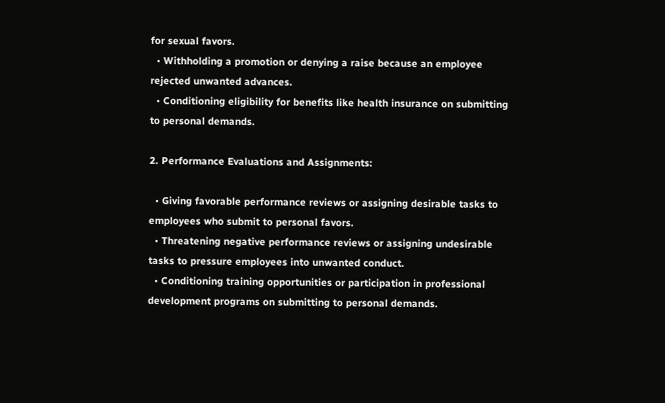for sexual favors.
  • Withholding a promotion or denying a raise because an employee rejected unwanted advances.
  • Conditioning eligibility for benefits like health insurance on submitting to personal demands.

2. Performance Evaluations and Assignments:

  • Giving favorable performance reviews or assigning desirable tasks to employees who submit to personal favors.
  • Threatening negative performance reviews or assigning undesirable tasks to pressure employees into unwanted conduct.
  • Conditioning training opportunities or participation in professional development programs on submitting to personal demands.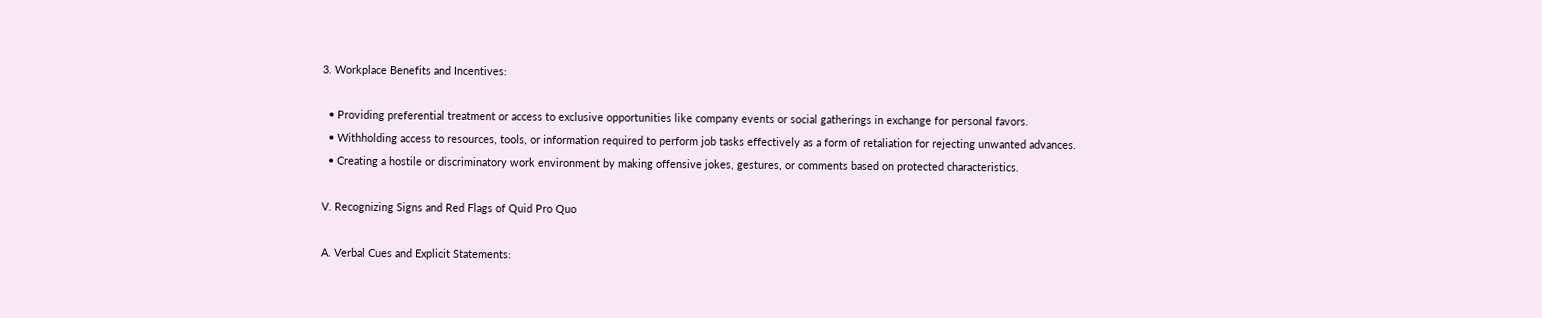3. Workplace Benefits and Incentives:

  • Providing preferential treatment or access to exclusive opportunities like company events or social gatherings in exchange for personal favors.
  • Withholding access to resources, tools, or information required to perform job tasks effectively as a form of retaliation for rejecting unwanted advances.
  • Creating a hostile or discriminatory work environment by making offensive jokes, gestures, or comments based on protected characteristics.

V. Recognizing Signs and Red Flags of Quid Pro Quo

A. Verbal Cues and Explicit Statements: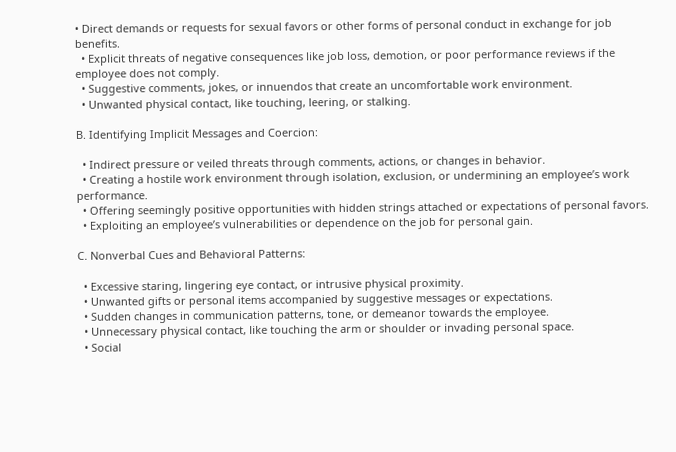• Direct demands or requests for sexual favors or other forms of personal conduct in exchange for job benefits.
  • Explicit threats of negative consequences like job loss, demotion, or poor performance reviews if the employee does not comply.
  • Suggestive comments, jokes, or innuendos that create an uncomfortable work environment.
  • Unwanted physical contact, like touching, leering, or stalking.

B. Identifying Implicit Messages and Coercion:

  • Indirect pressure or veiled threats through comments, actions, or changes in behavior.
  • Creating a hostile work environment through isolation, exclusion, or undermining an employee’s work performance.
  • Offering seemingly positive opportunities with hidden strings attached or expectations of personal favors.
  • Exploiting an employee’s vulnerabilities or dependence on the job for personal gain.

C. Nonverbal Cues and Behavioral Patterns:

  • Excessive staring, lingering eye contact, or intrusive physical proximity.
  • Unwanted gifts or personal items accompanied by suggestive messages or expectations.
  • Sudden changes in communication patterns, tone, or demeanor towards the employee.
  • Unnecessary physical contact, like touching the arm or shoulder or invading personal space.
  • Social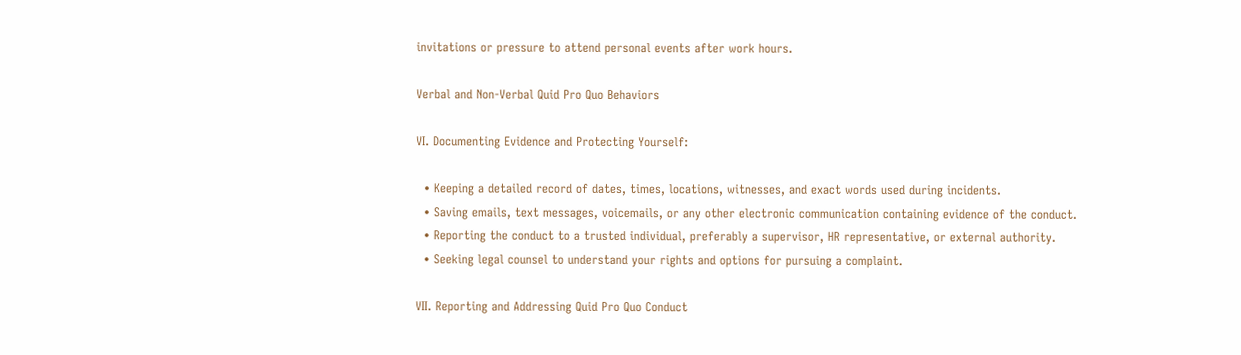invitations or pressure to attend personal events after work hours.

Verbal and Non-Verbal Quid Pro Quo Behaviors

VI. Documenting Evidence and Protecting Yourself:

  • Keeping a detailed record of dates, times, locations, witnesses, and exact words used during incidents.
  • Saving emails, text messages, voicemails, or any other electronic communication containing evidence of the conduct.
  • Reporting the conduct to a trusted individual, preferably a supervisor, HR representative, or external authority.
  • Seeking legal counsel to understand your rights and options for pursuing a complaint.

VII. Reporting and Addressing Quid Pro Quo Conduct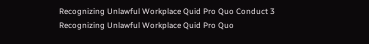Recognizing Unlawful Workplace Quid Pro Quo Conduct 3
Recognizing Unlawful Workplace Quid Pro Quo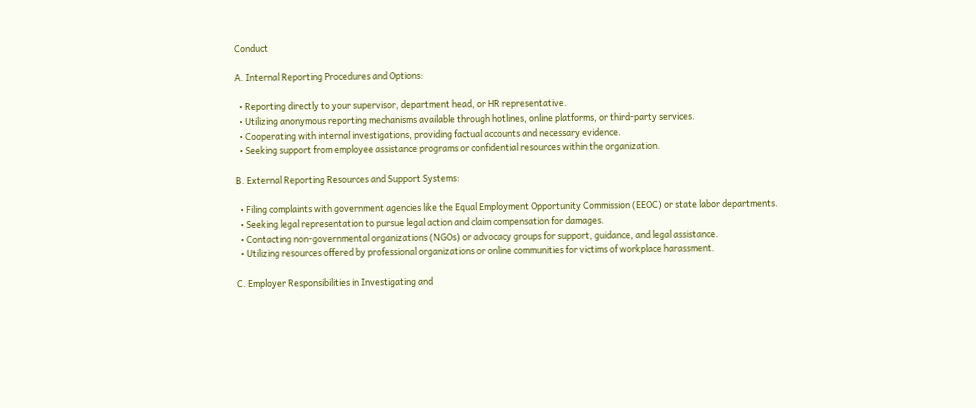Conduct

A. Internal Reporting Procedures and Options:

  • Reporting directly to your supervisor, department head, or HR representative.
  • Utilizing anonymous reporting mechanisms available through hotlines, online platforms, or third-party services.
  • Cooperating with internal investigations, providing factual accounts and necessary evidence.
  • Seeking support from employee assistance programs or confidential resources within the organization.

B. External Reporting Resources and Support Systems:

  • Filing complaints with government agencies like the Equal Employment Opportunity Commission (EEOC) or state labor departments.
  • Seeking legal representation to pursue legal action and claim compensation for damages.
  • Contacting non-governmental organizations (NGOs) or advocacy groups for support, guidance, and legal assistance.
  • Utilizing resources offered by professional organizations or online communities for victims of workplace harassment.

C. Employer Responsibilities in Investigating and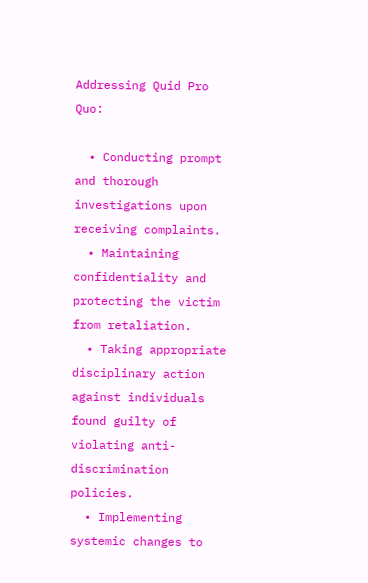Addressing Quid Pro Quo:

  • Conducting prompt and thorough investigations upon receiving complaints.
  • Maintaining confidentiality and protecting the victim from retaliation.
  • Taking appropriate disciplinary action against individuals found guilty of violating anti-discrimination policies.
  • Implementing systemic changes to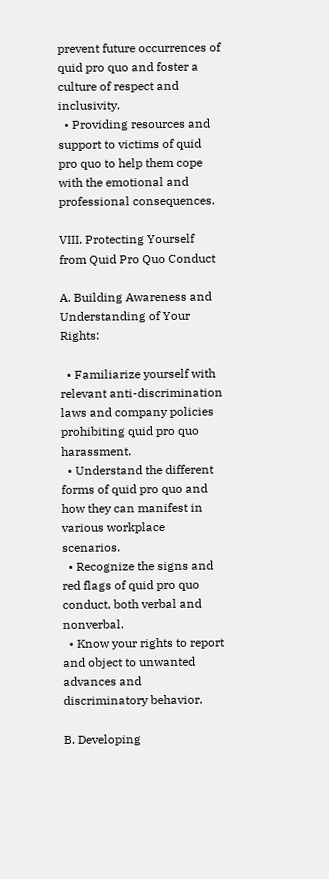prevent future occurrences of quid pro quo and foster a culture of respect and inclusivity.
  • Providing resources and support to victims of quid pro quo to help them cope with the emotional and professional consequences.

VIII. Protecting Yourself from Quid Pro Quo Conduct

A. Building Awareness and Understanding of Your Rights:

  • Familiarize yourself with relevant anti-discrimination laws and company policies prohibiting quid pro quo harassment.
  • Understand the different forms of quid pro quo and how they can manifest in various workplace scenarios.
  • Recognize the signs and red flags of quid pro quo conduct, both verbal and nonverbal.
  • Know your rights to report and object to unwanted advances and discriminatory behavior.

B. Developing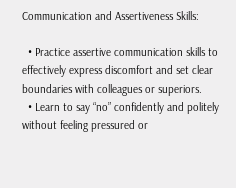Communication and Assertiveness Skills:

  • Practice assertive communication skills to effectively express discomfort and set clear boundaries with colleagues or superiors.
  • Learn to say “no” confidently and politely without feeling pressured or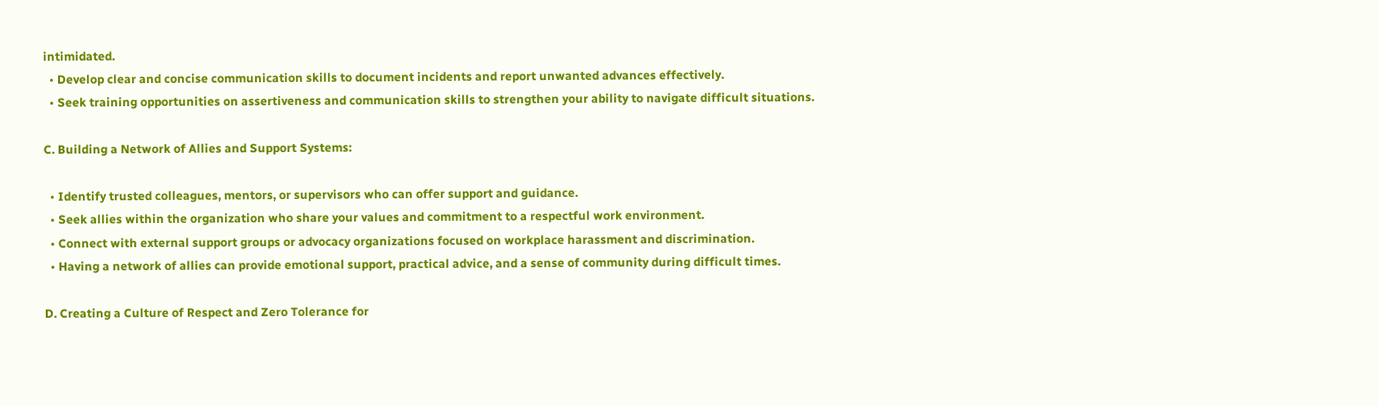intimidated.
  • Develop clear and concise communication skills to document incidents and report unwanted advances effectively.
  • Seek training opportunities on assertiveness and communication skills to strengthen your ability to navigate difficult situations.

C. Building a Network of Allies and Support Systems:

  • Identify trusted colleagues, mentors, or supervisors who can offer support and guidance.
  • Seek allies within the organization who share your values and commitment to a respectful work environment.
  • Connect with external support groups or advocacy organizations focused on workplace harassment and discrimination.
  • Having a network of allies can provide emotional support, practical advice, and a sense of community during difficult times.

D. Creating a Culture of Respect and Zero Tolerance for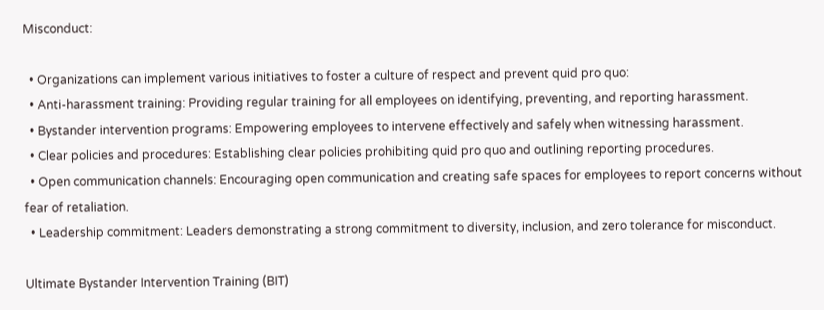Misconduct:

  • Organizations can implement various initiatives to foster a culture of respect and prevent quid pro quo:
  • Anti-harassment training: Providing regular training for all employees on identifying, preventing, and reporting harassment.
  • Bystander intervention programs: Empowering employees to intervene effectively and safely when witnessing harassment.
  • Clear policies and procedures: Establishing clear policies prohibiting quid pro quo and outlining reporting procedures.
  • Open communication channels: Encouraging open communication and creating safe spaces for employees to report concerns without fear of retaliation.
  • Leadership commitment: Leaders demonstrating a strong commitment to diversity, inclusion, and zero tolerance for misconduct.

Ultimate Bystander Intervention Training (BIT)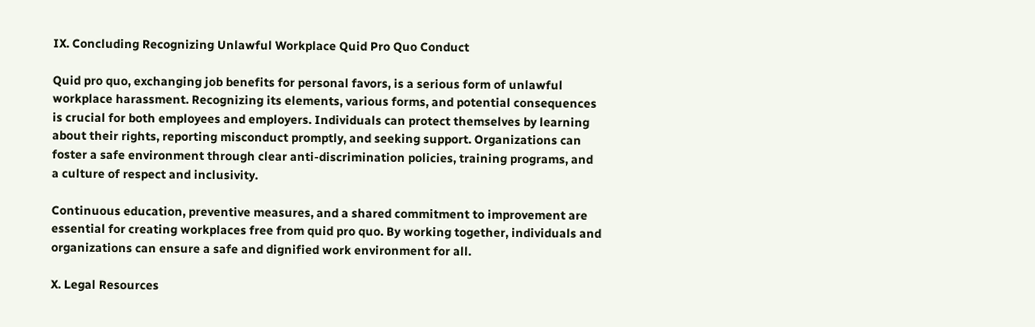IX. Concluding Recognizing Unlawful Workplace Quid Pro Quo Conduct

Quid pro quo, exchanging job benefits for personal favors, is a serious form of unlawful workplace harassment. Recognizing its elements, various forms, and potential consequences is crucial for both employees and employers. Individuals can protect themselves by learning about their rights, reporting misconduct promptly, and seeking support. Organizations can foster a safe environment through clear anti-discrimination policies, training programs, and a culture of respect and inclusivity.

Continuous education, preventive measures, and a shared commitment to improvement are essential for creating workplaces free from quid pro quo. By working together, individuals and organizations can ensure a safe and dignified work environment for all.

X. Legal Resources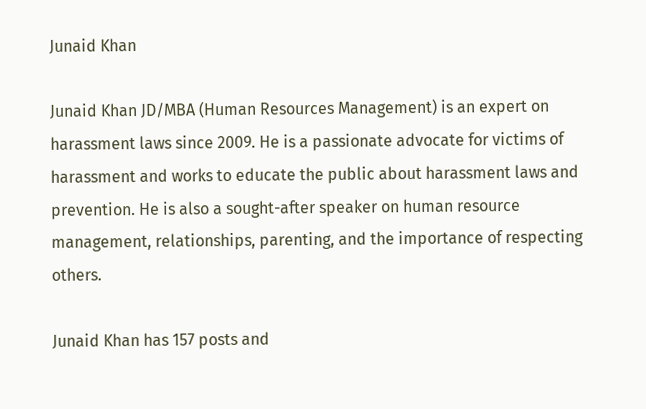Junaid Khan

Junaid Khan JD/MBA (Human Resources Management) is an expert on harassment laws since 2009. He is a passionate advocate for victims of harassment and works to educate the public about harassment laws and prevention. He is also a sought-after speaker on human resource management, relationships, parenting, and the importance of respecting others.

Junaid Khan has 157 posts and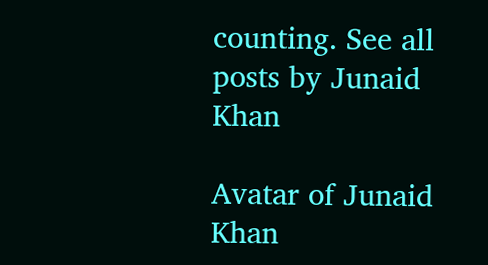counting. See all posts by Junaid Khan

Avatar of Junaid Khan